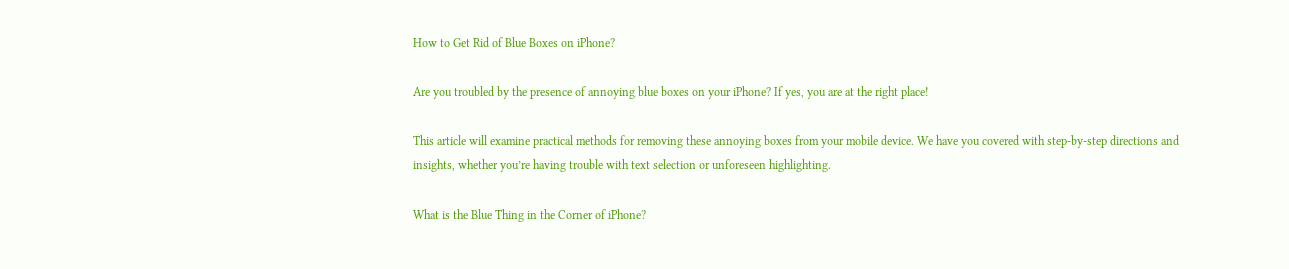How to Get Rid of Blue Boxes on iPhone?

Are you troubled by the presence of annoying blue boxes on your iPhone? If yes, you are at the right place!

This article will examine practical methods for removing these annoying boxes from your mobile device. We have you covered with step-by-step directions and insights, whether you’re having trouble with text selection or unforeseen highlighting.

What is the Blue Thing in the Corner of iPhone?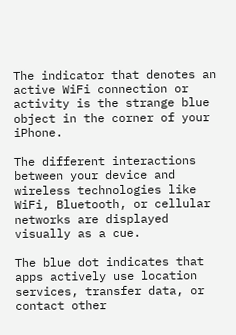The indicator that denotes an active WiFi connection or activity is the strange blue object in the corner of your iPhone.

The different interactions between your device and wireless technologies like WiFi, Bluetooth, or cellular networks are displayed visually as a cue.

The blue dot indicates that apps actively use location services, transfer data, or contact other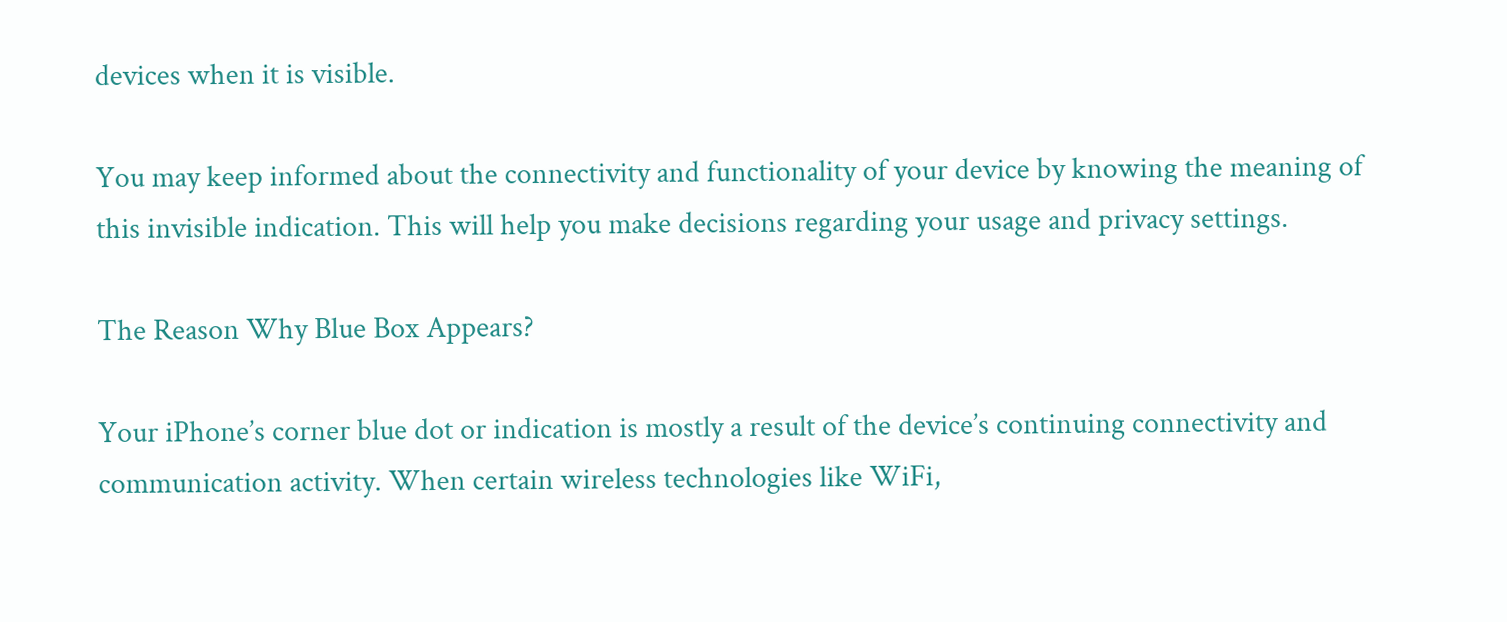devices when it is visible.

You may keep informed about the connectivity and functionality of your device by knowing the meaning of this invisible indication. This will help you make decisions regarding your usage and privacy settings.

The Reason Why Blue Box Appears?

Your iPhone’s corner blue dot or indication is mostly a result of the device’s continuing connectivity and communication activity. When certain wireless technologies like WiFi,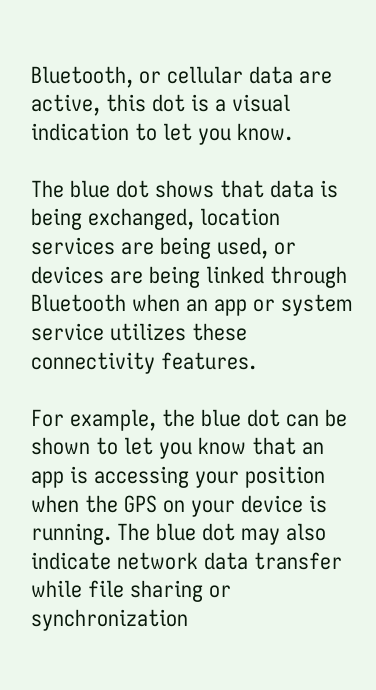Bluetooth, or cellular data are active, this dot is a visual indication to let you know.

The blue dot shows that data is being exchanged, location services are being used, or devices are being linked through Bluetooth when an app or system service utilizes these connectivity features.

For example, the blue dot can be shown to let you know that an app is accessing your position when the GPS on your device is running. The blue dot may also indicate network data transfer while file sharing or synchronization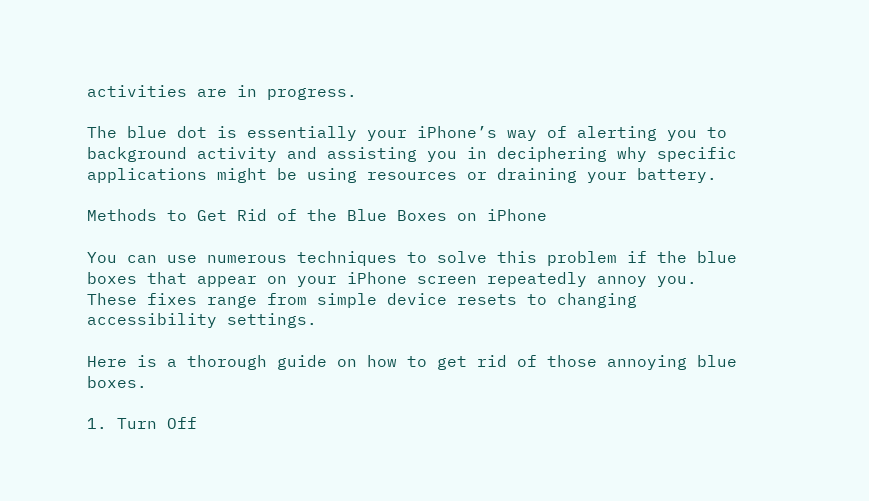activities are in progress.

The blue dot is essentially your iPhone’s way of alerting you to background activity and assisting you in deciphering why specific applications might be using resources or draining your battery.

Methods to Get Rid of the Blue Boxes on iPhone

You can use numerous techniques to solve this problem if the blue boxes that appear on your iPhone screen repeatedly annoy you. These fixes range from simple device resets to changing accessibility settings.

Here is a thorough guide on how to get rid of those annoying blue boxes.

1. Turn Off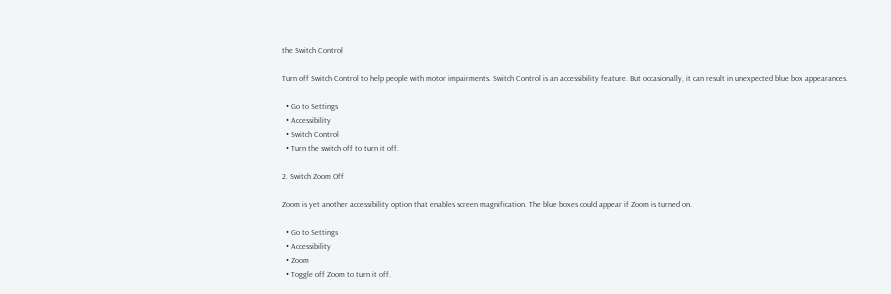the Switch Control

Turn off Switch Control to help people with motor impairments. Switch Control is an accessibility feature. But occasionally, it can result in unexpected blue box appearances.

  • Go to Settings
  • Accessibility
  • Switch Control
  • Turn the switch off to turn it off.

2. Switch Zoom Off

Zoom is yet another accessibility option that enables screen magnification. The blue boxes could appear if Zoom is turned on.

  • Go to Settings
  • Accessibility
  • Zoom
  • Toggle off Zoom to turn it off.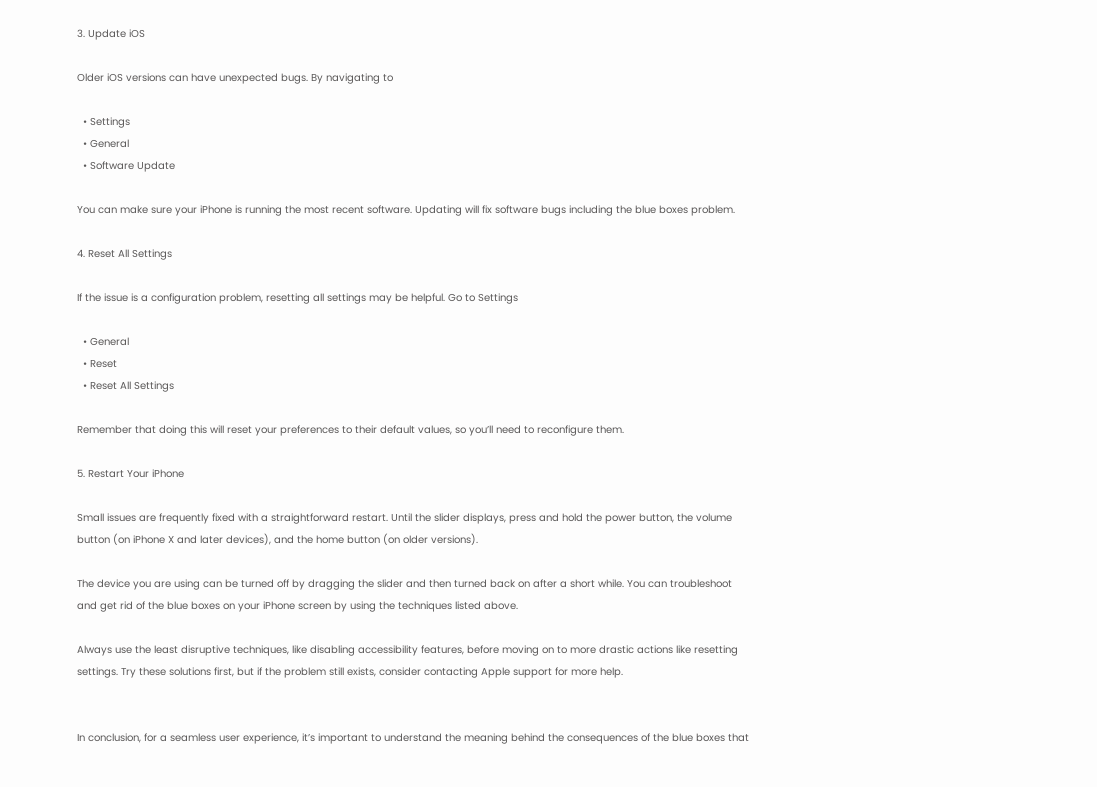3. Update iOS

Older iOS versions can have unexpected bugs. By navigating to

  • Settings
  • General
  • Software Update

You can make sure your iPhone is running the most recent software. Updating will fix software bugs including the blue boxes problem.

4. Reset All Settings

If the issue is a configuration problem, resetting all settings may be helpful. Go to Settings

  • General
  • Reset
  • Reset All Settings

Remember that doing this will reset your preferences to their default values, so you’ll need to reconfigure them.

5. Restart Your iPhone

Small issues are frequently fixed with a straightforward restart. Until the slider displays, press and hold the power button, the volume button (on iPhone X and later devices), and the home button (on older versions).

The device you are using can be turned off by dragging the slider and then turned back on after a short while. You can troubleshoot and get rid of the blue boxes on your iPhone screen by using the techniques listed above.

Always use the least disruptive techniques, like disabling accessibility features, before moving on to more drastic actions like resetting settings. Try these solutions first, but if the problem still exists, consider contacting Apple support for more help.


In conclusion, for a seamless user experience, it’s important to understand the meaning behind the consequences of the blue boxes that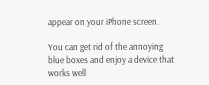appear on your iPhone screen.

You can get rid of the annoying blue boxes and enjoy a device that works well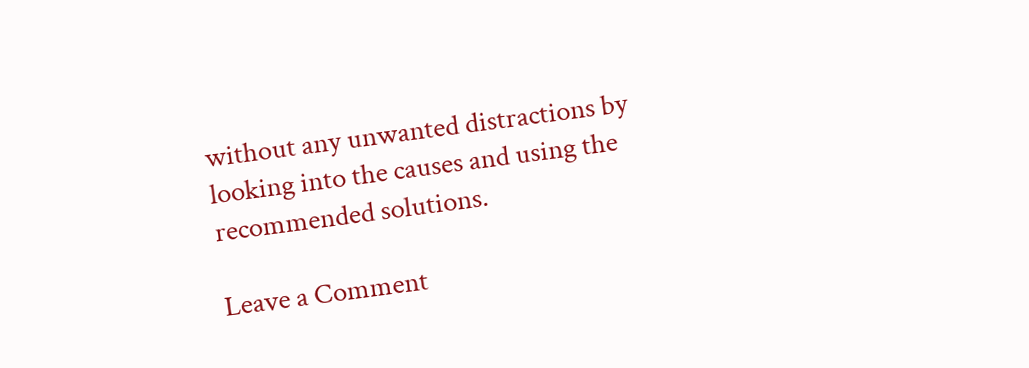without any unwanted distractions by looking into the causes and using the recommended solutions.

Leave a Comment